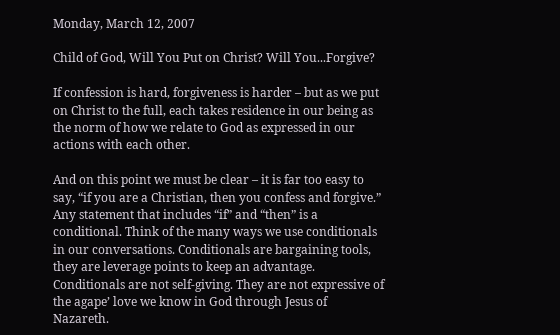Monday, March 12, 2007

Child of God, Will You Put on Christ? Will You...Forgive?

If confession is hard, forgiveness is harder – but as we put on Christ to the full, each takes residence in our being as the norm of how we relate to God as expressed in our actions with each other.

And on this point we must be clear – it is far too easy to say, “if you are a Christian, then you confess and forgive.” Any statement that includes “if” and “then” is a conditional. Think of the many ways we use conditionals in our conversations. Conditionals are bargaining tools, they are leverage points to keep an advantage. Conditionals are not self-giving. They are not expressive of the agape’ love we know in God through Jesus of Nazareth.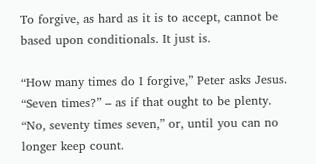To forgive, as hard as it is to accept, cannot be based upon conditionals. It just is.

“How many times do I forgive,” Peter asks Jesus. “Seven times?” – as if that ought to be plenty. “No, seventy times seven,” or, until you can no longer keep count.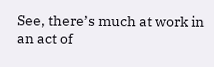See, there’s much at work in an act of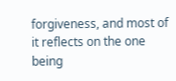forgiveness, and most of it reflects on the one being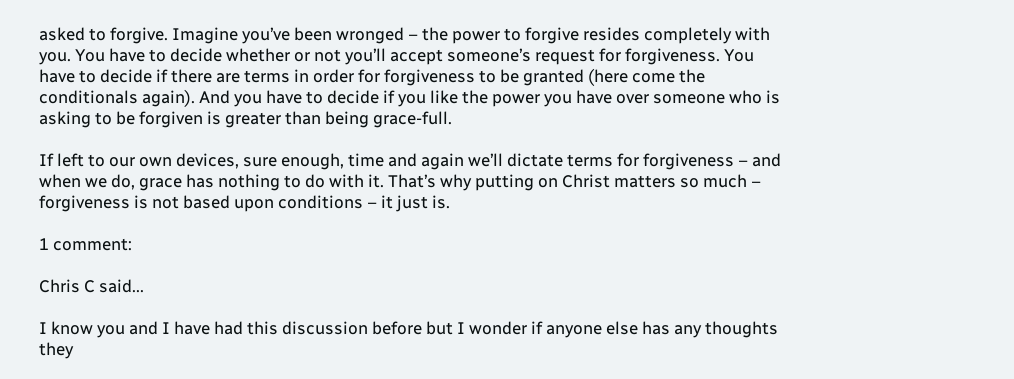asked to forgive. Imagine you’ve been wronged – the power to forgive resides completely with you. You have to decide whether or not you’ll accept someone’s request for forgiveness. You have to decide if there are terms in order for forgiveness to be granted (here come the conditionals again). And you have to decide if you like the power you have over someone who is asking to be forgiven is greater than being grace-full.

If left to our own devices, sure enough, time and again we’ll dictate terms for forgiveness – and when we do, grace has nothing to do with it. That’s why putting on Christ matters so much – forgiveness is not based upon conditions – it just is.

1 comment:

Chris C said...

I know you and I have had this discussion before but I wonder if anyone else has any thoughts they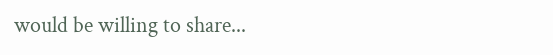would be willing to share...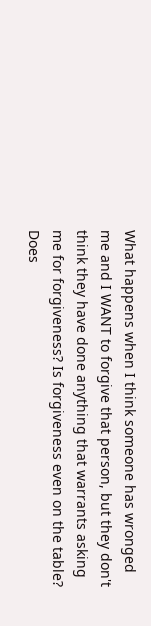What happens when I think someone has wronged me and I WANT to forgive that person, but they don't think they have done anything that warrants asking me for forgiveness? Is forgiveness even on the table? Does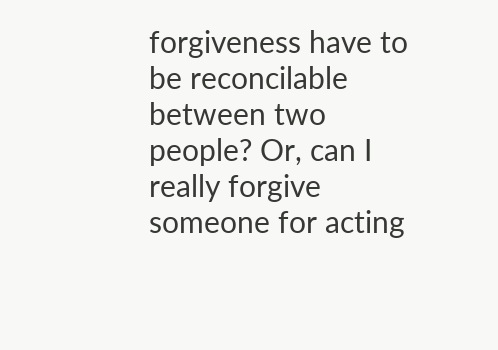forgiveness have to be reconcilable between two people? Or, can I really forgive someone for acting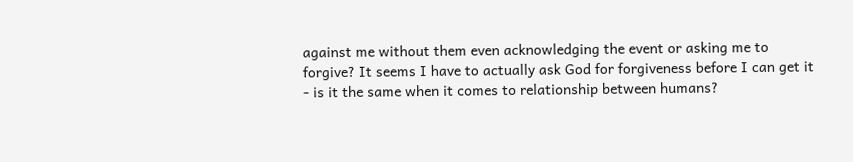against me without them even acknowledging the event or asking me to forgive? It seems I have to actually ask God for forgiveness before I can get it - is it the same when it comes to relationship between humans?